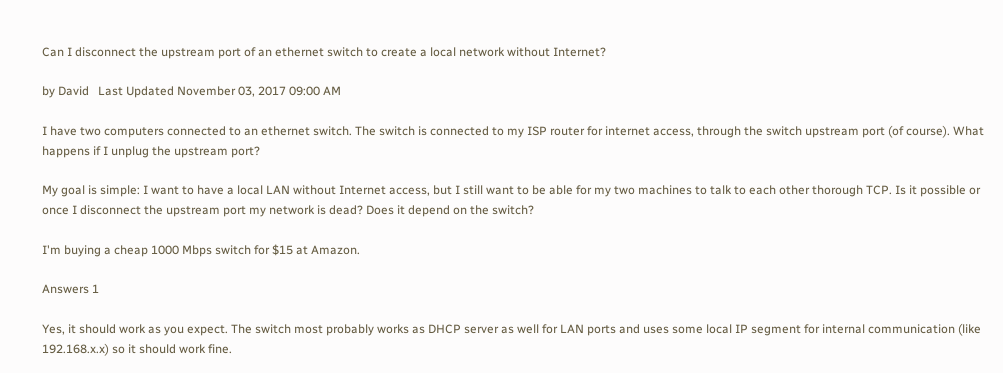Can I disconnect the upstream port of an ethernet switch to create a local network without Internet?

by David   Last Updated November 03, 2017 09:00 AM

I have two computers connected to an ethernet switch. The switch is connected to my ISP router for internet access, through the switch upstream port (of course). What happens if I unplug the upstream port?

My goal is simple: I want to have a local LAN without Internet access, but I still want to be able for my two machines to talk to each other thorough TCP. Is it possible or once I disconnect the upstream port my network is dead? Does it depend on the switch?

I'm buying a cheap 1000 Mbps switch for $15 at Amazon.

Answers 1

Yes, it should work as you expect. The switch most probably works as DHCP server as well for LAN ports and uses some local IP segment for internal communication (like 192.168.x.x) so it should work fine.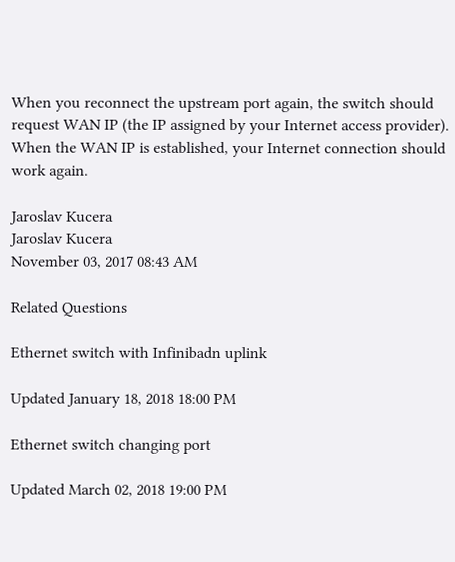When you reconnect the upstream port again, the switch should request WAN IP (the IP assigned by your Internet access provider). When the WAN IP is established, your Internet connection should work again.

Jaroslav Kucera
Jaroslav Kucera
November 03, 2017 08:43 AM

Related Questions

Ethernet switch with Infinibadn uplink

Updated January 18, 2018 18:00 PM

Ethernet switch changing port

Updated March 02, 2018 19:00 PM